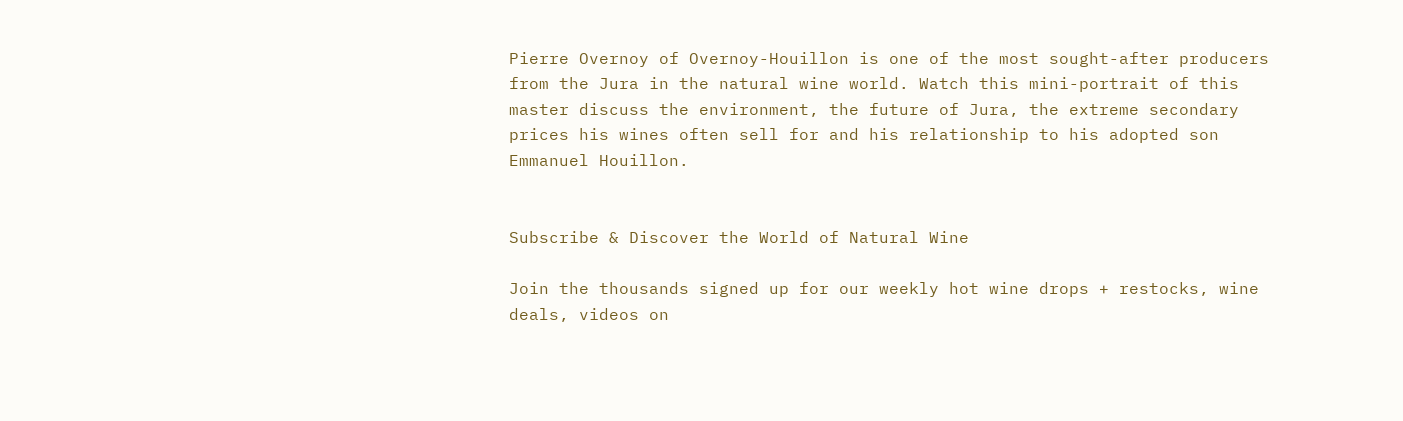Pierre Overnoy of Overnoy-Houillon is one of the most sought-after producers from the Jura in the natural wine world. Watch this mini-portrait of this master discuss the environment, the future of Jura, the extreme secondary prices his wines often sell for and his relationship to his adopted son Emmanuel Houillon.


Subscribe & Discover the World of Natural Wine

Join the thousands signed up for our weekly hot wine drops + restocks, wine deals, videos on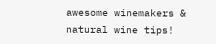awesome winemakers & natural wine tips!